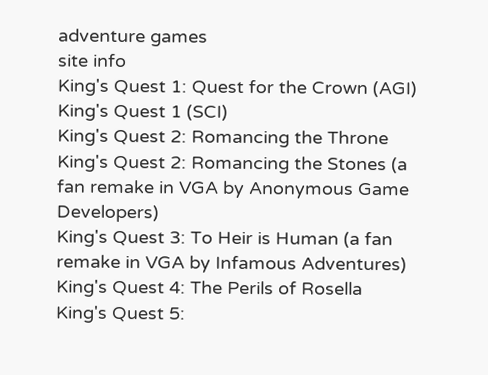adventure games
site info
King's Quest 1: Quest for the Crown (AGI)
King's Quest 1 (SCI)
King's Quest 2: Romancing the Throne
King's Quest 2: Romancing the Stones (a fan remake in VGA by Anonymous Game Developers)
King's Quest 3: To Heir is Human (a fan remake in VGA by Infamous Adventures)
King's Quest 4: The Perils of Rosella
King's Quest 5: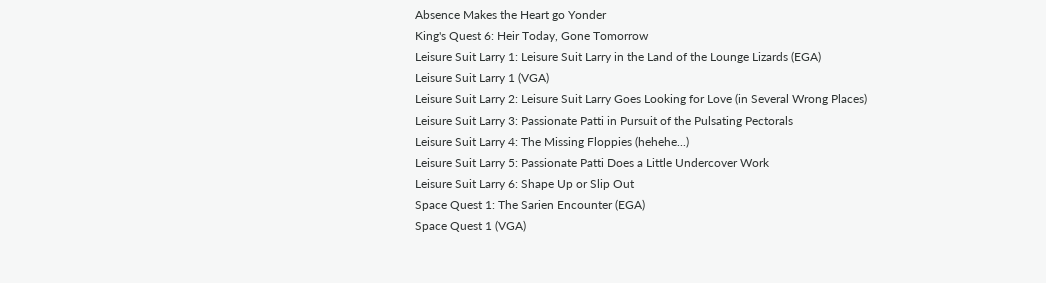Absence Makes the Heart go Yonder
King's Quest 6: Heir Today, Gone Tomorrow
Leisure Suit Larry 1: Leisure Suit Larry in the Land of the Lounge Lizards (EGA)
Leisure Suit Larry 1 (VGA)
Leisure Suit Larry 2: Leisure Suit Larry Goes Looking for Love (in Several Wrong Places)
Leisure Suit Larry 3: Passionate Patti in Pursuit of the Pulsating Pectorals
Leisure Suit Larry 4: The Missing Floppies (hehehe...)
Leisure Suit Larry 5: Passionate Patti Does a Little Undercover Work
Leisure Suit Larry 6: Shape Up or Slip Out
Space Quest 1: The Sarien Encounter (EGA)
Space Quest 1 (VGA)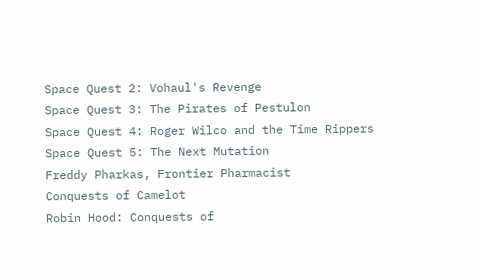Space Quest 2: Vohaul's Revenge
Space Quest 3: The Pirates of Pestulon
Space Quest 4: Roger Wilco and the Time Rippers
Space Quest 5: The Next Mutation
Freddy Pharkas, Frontier Pharmacist
Conquests of Camelot
Robin Hood: Conquests of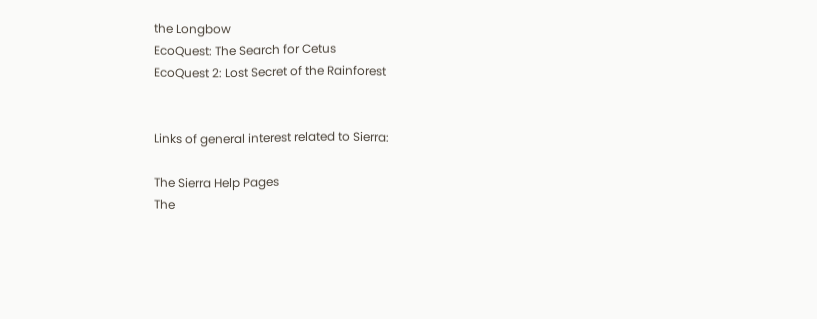the Longbow
EcoQuest: The Search for Cetus
EcoQuest 2: Lost Secret of the Rainforest


Links of general interest related to Sierra:

The Sierra Help Pages
The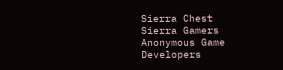Sierra Chest
Sierra Gamers
Anonymous Game Developers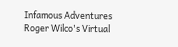Infamous Adventures
Roger Wilco's Virtual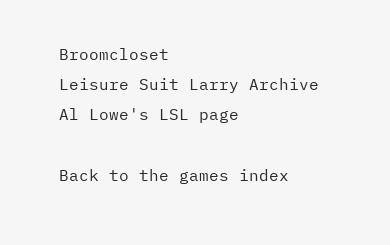Broomcloset
Leisure Suit Larry Archive
Al Lowe's LSL page

Back to the games index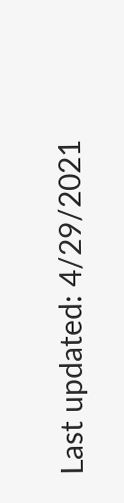Last updated: 4/29/2021